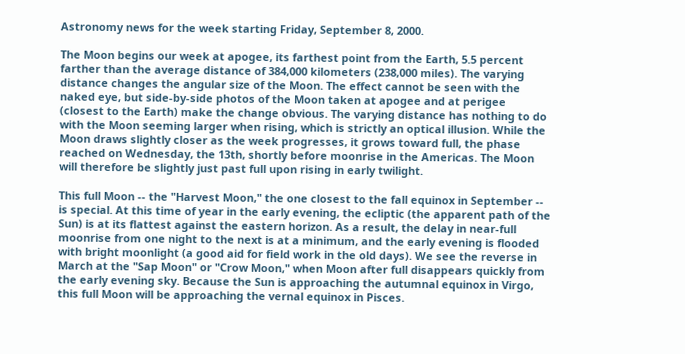Astronomy news for the week starting Friday, September 8, 2000.

The Moon begins our week at apogee, its farthest point from the Earth, 5.5 percent farther than the average distance of 384,000 kilometers (238,000 miles). The varying distance changes the angular size of the Moon. The effect cannot be seen with the naked eye, but side-by-side photos of the Moon taken at apogee and at perigee (closest to the Earth) make the change obvious. The varying distance has nothing to do with the Moon seeming larger when rising, which is strictly an optical illusion. While the Moon draws slightly closer as the week progresses, it grows toward full, the phase reached on Wednesday, the 13th, shortly before moonrise in the Americas. The Moon will therefore be slightly just past full upon rising in early twilight.

This full Moon -- the "Harvest Moon," the one closest to the fall equinox in September -- is special. At this time of year in the early evening, the ecliptic (the apparent path of the Sun) is at its flattest against the eastern horizon. As a result, the delay in near-full moonrise from one night to the next is at a minimum, and the early evening is flooded with bright moonlight (a good aid for field work in the old days). We see the reverse in March at the "Sap Moon" or "Crow Moon," when Moon after full disappears quickly from the early evening sky. Because the Sun is approaching the autumnal equinox in Virgo, this full Moon will be approaching the vernal equinox in Pisces.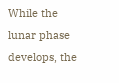While the lunar phase develops, the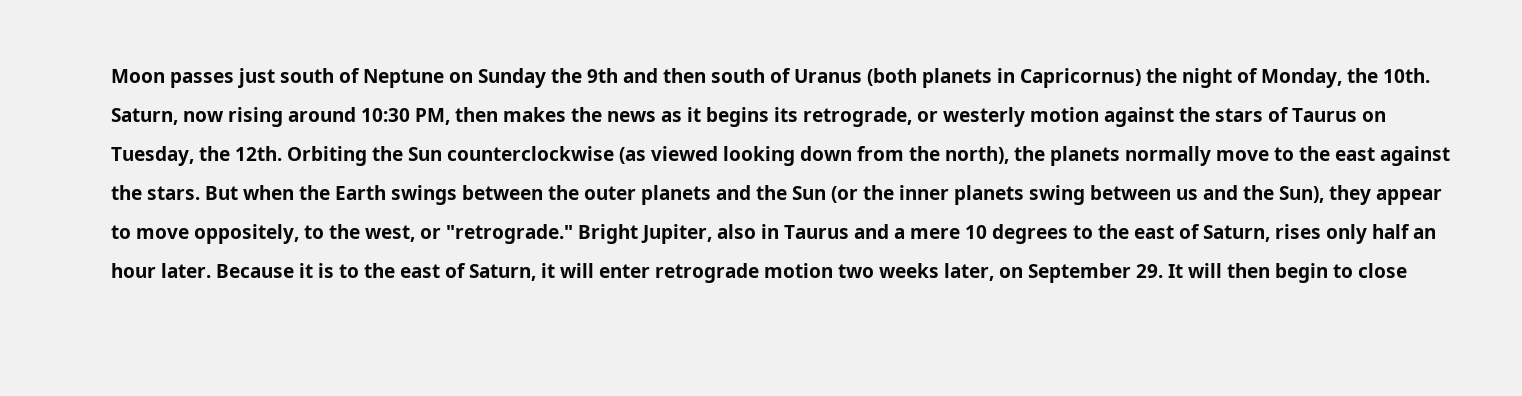Moon passes just south of Neptune on Sunday the 9th and then south of Uranus (both planets in Capricornus) the night of Monday, the 10th. Saturn, now rising around 10:30 PM, then makes the news as it begins its retrograde, or westerly motion against the stars of Taurus on Tuesday, the 12th. Orbiting the Sun counterclockwise (as viewed looking down from the north), the planets normally move to the east against the stars. But when the Earth swings between the outer planets and the Sun (or the inner planets swing between us and the Sun), they appear to move oppositely, to the west, or "retrograde." Bright Jupiter, also in Taurus and a mere 10 degrees to the east of Saturn, rises only half an hour later. Because it is to the east of Saturn, it will enter retrograde motion two weeks later, on September 29. It will then begin to close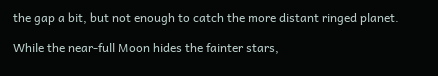the gap a bit, but not enough to catch the more distant ringed planet.

While the near-full Moon hides the fainter stars,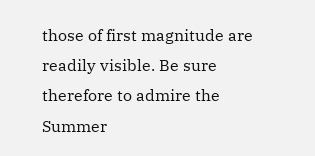those of first magnitude are readily visible. Be sure therefore to admire the Summer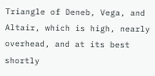Triangle of Deneb, Vega, and Altair, which is high, nearly overhead, and at its best shortly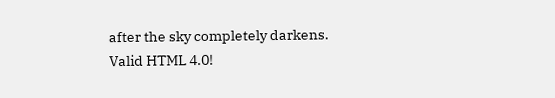after the sky completely darkens.
Valid HTML 4.0!